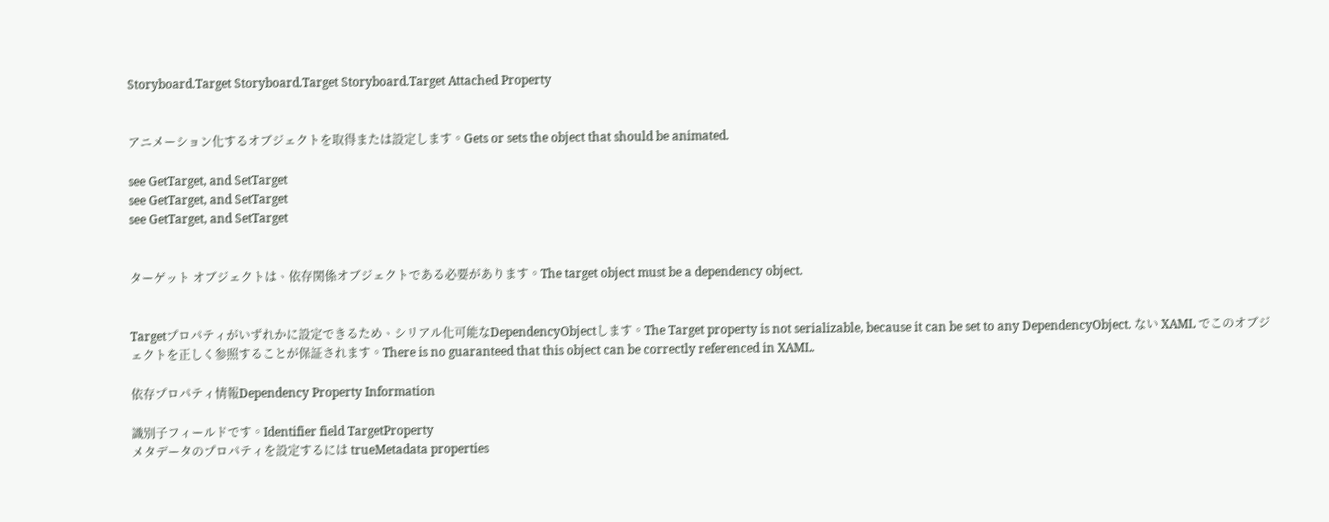Storyboard.Target Storyboard.Target Storyboard.Target Attached Property


アニメーション化するオブジェクトを取得または設定します。Gets or sets the object that should be animated.

see GetTarget, and SetTarget
see GetTarget, and SetTarget
see GetTarget, and SetTarget


ターゲット オブジェクトは、依存関係オブジェクトである必要があります。The target object must be a dependency object.


Targetプロパティがいずれかに設定できるため、シリアル化可能なDependencyObjectします。The Target property is not serializable, because it can be set to any DependencyObject. ない XAML でこのオブジェクトを正しく参照することが保証されます。There is no guaranteed that this object can be correctly referenced in XAML.

依存プロパティ情報Dependency Property Information

識別子フィールドです。Identifier field TargetProperty
メタデータのプロパティを設定するには trueMetadata properties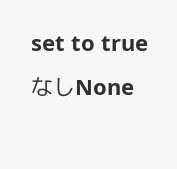set to true なしNone